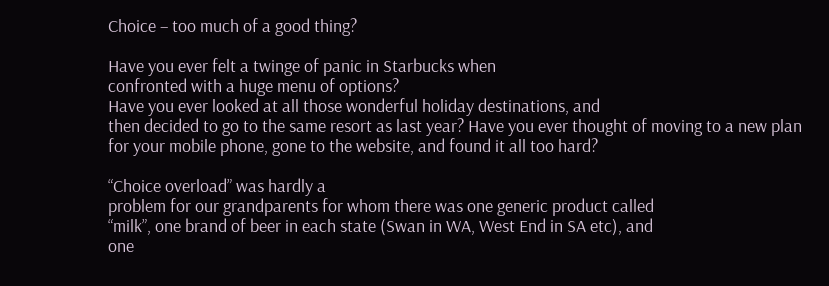Choice – too much of a good thing?

Have you ever felt a twinge of panic in Starbucks when
confronted with a huge menu of options?
Have you ever looked at all those wonderful holiday destinations, and
then decided to go to the same resort as last year? Have you ever thought of moving to a new plan
for your mobile phone, gone to the website, and found it all too hard?

“Choice overload” was hardly a
problem for our grandparents for whom there was one generic product called
“milk”, one brand of beer in each state (Swan in WA, West End in SA etc), and
one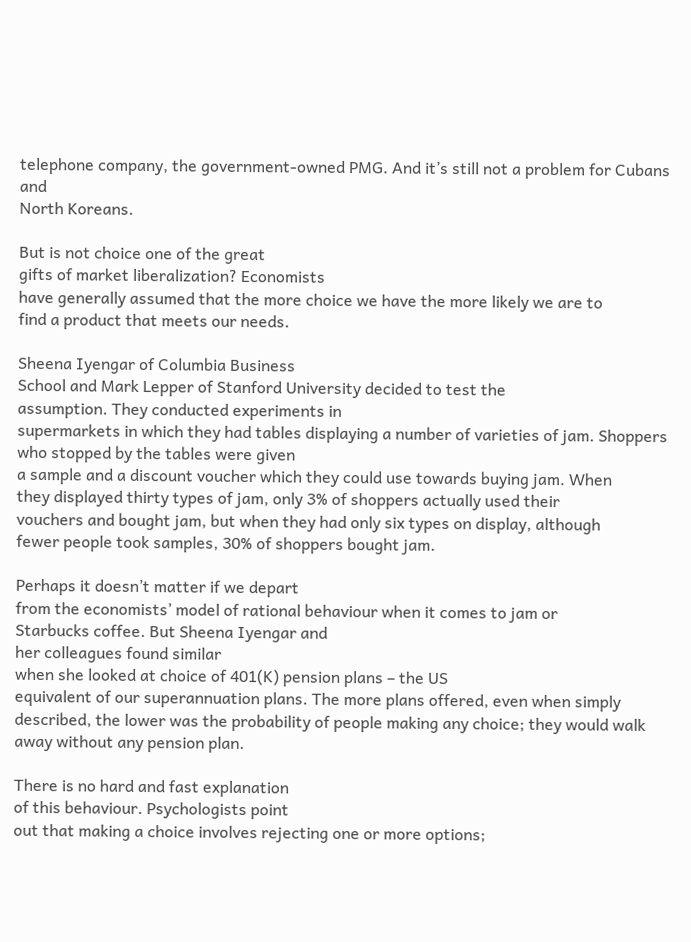telephone company, the government-owned PMG. And it’s still not a problem for Cubans and
North Koreans.

But is not choice one of the great
gifts of market liberalization? Economists
have generally assumed that the more choice we have the more likely we are to
find a product that meets our needs.

Sheena Iyengar of Columbia Business
School and Mark Lepper of Stanford University decided to test the
assumption. They conducted experiments in
supermarkets in which they had tables displaying a number of varieties of jam. Shoppers who stopped by the tables were given
a sample and a discount voucher which they could use towards buying jam. When
they displayed thirty types of jam, only 3% of shoppers actually used their
vouchers and bought jam, but when they had only six types on display, although
fewer people took samples, 30% of shoppers bought jam.

Perhaps it doesn’t matter if we depart
from the economists’ model of rational behaviour when it comes to jam or
Starbucks coffee. But Sheena Iyengar and
her colleagues found similar
when she looked at choice of 401(K) pension plans – the US
equivalent of our superannuation plans. The more plans offered, even when simply
described, the lower was the probability of people making any choice; they would walk
away without any pension plan.

There is no hard and fast explanation
of this behaviour. Psychologists point
out that making a choice involves rejecting one or more options;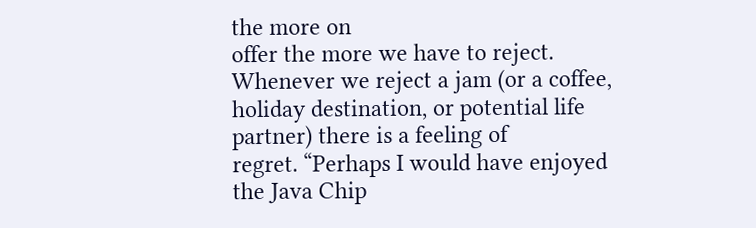the more on
offer the more we have to reject. Whenever we reject a jam (or a coffee,
holiday destination, or potential life partner) there is a feeling of
regret. “Perhaps I would have enjoyed
the Java Chip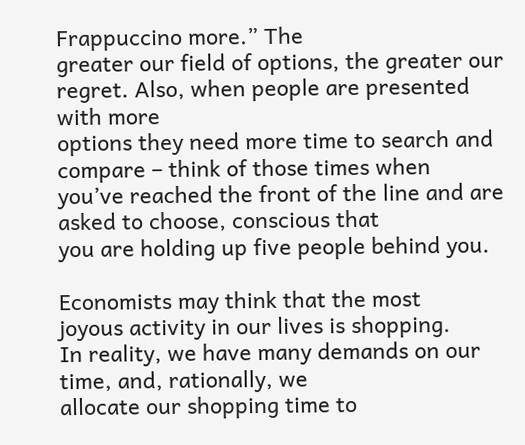Frappuccino more.” The
greater our field of options, the greater our regret. Also, when people are presented with more
options they need more time to search and compare – think of those times when
you’ve reached the front of the line and are asked to choose, conscious that
you are holding up five people behind you.

Economists may think that the most
joyous activity in our lives is shopping.
In reality, we have many demands on our time, and, rationally, we
allocate our shopping time to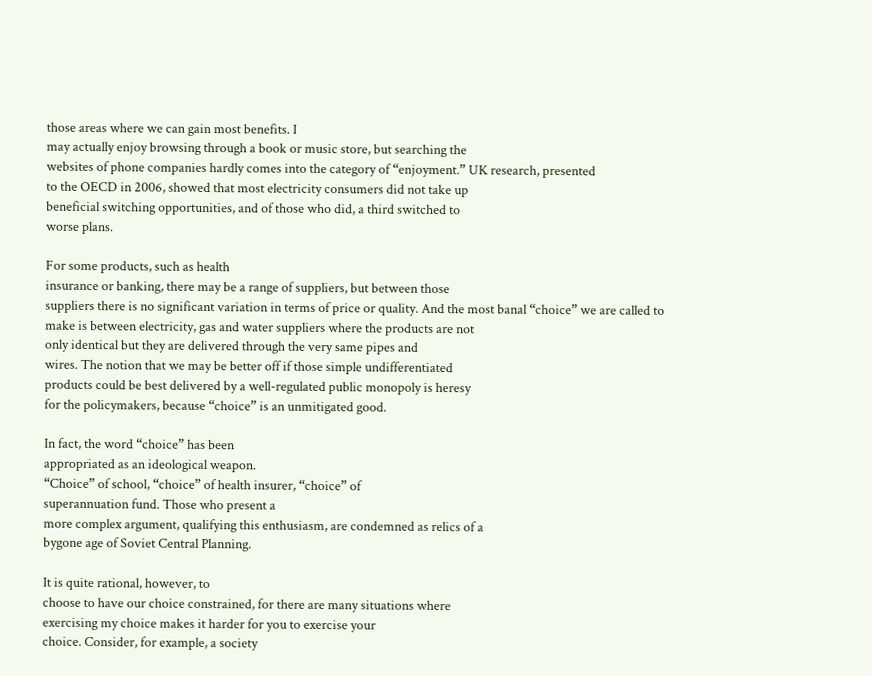those areas where we can gain most benefits. I
may actually enjoy browsing through a book or music store, but searching the
websites of phone companies hardly comes into the category of “enjoyment.” UK research, presented
to the OECD in 2006, showed that most electricity consumers did not take up
beneficial switching opportunities, and of those who did, a third switched to
worse plans.

For some products, such as health
insurance or banking, there may be a range of suppliers, but between those
suppliers there is no significant variation in terms of price or quality. And the most banal “choice” we are called to
make is between electricity, gas and water suppliers where the products are not
only identical but they are delivered through the very same pipes and
wires. The notion that we may be better off if those simple undifferentiated
products could be best delivered by a well-regulated public monopoly is heresy
for the policymakers, because “choice” is an unmitigated good.

In fact, the word “choice” has been
appropriated as an ideological weapon.
“Choice” of school, “choice” of health insurer, “choice” of
superannuation fund. Those who present a
more complex argument, qualifying this enthusiasm, are condemned as relics of a
bygone age of Soviet Central Planning.

It is quite rational, however, to
choose to have our choice constrained, for there are many situations where
exercising my choice makes it harder for you to exercise your
choice. Consider, for example, a society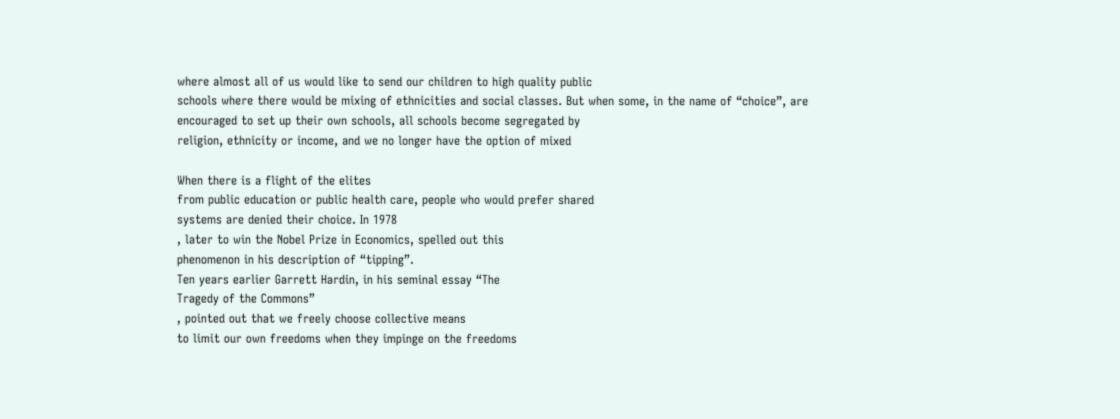where almost all of us would like to send our children to high quality public
schools where there would be mixing of ethnicities and social classes. But when some, in the name of “choice”, are
encouraged to set up their own schools, all schools become segregated by
religion, ethnicity or income, and we no longer have the option of mixed

When there is a flight of the elites
from public education or public health care, people who would prefer shared
systems are denied their choice. In 1978
, later to win the Nobel Prize in Economics, spelled out this
phenomenon in his description of “tipping”.
Ten years earlier Garrett Hardin, in his seminal essay “The
Tragedy of the Commons”
, pointed out that we freely choose collective means
to limit our own freedoms when they impinge on the freedoms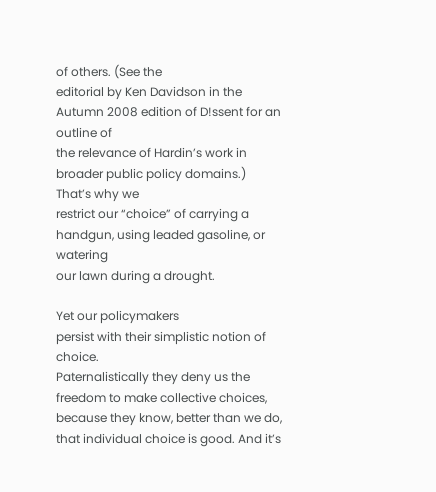of others. (See the
editorial by Ken Davidson in the Autumn 2008 edition of D!ssent for an outline of
the relevance of Hardin’s work in broader public policy domains.) That’s why we
restrict our “choice” of carrying a handgun, using leaded gasoline, or watering
our lawn during a drought.

Yet our policymakers
persist with their simplistic notion of choice.
Paternalistically they deny us the freedom to make collective choices,
because they know, better than we do, that individual choice is good. And it’s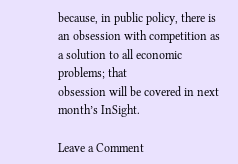because, in public policy, there is
an obsession with competition as a solution to all economic problems; that
obsession will be covered in next month’s InSight.

Leave a Comment